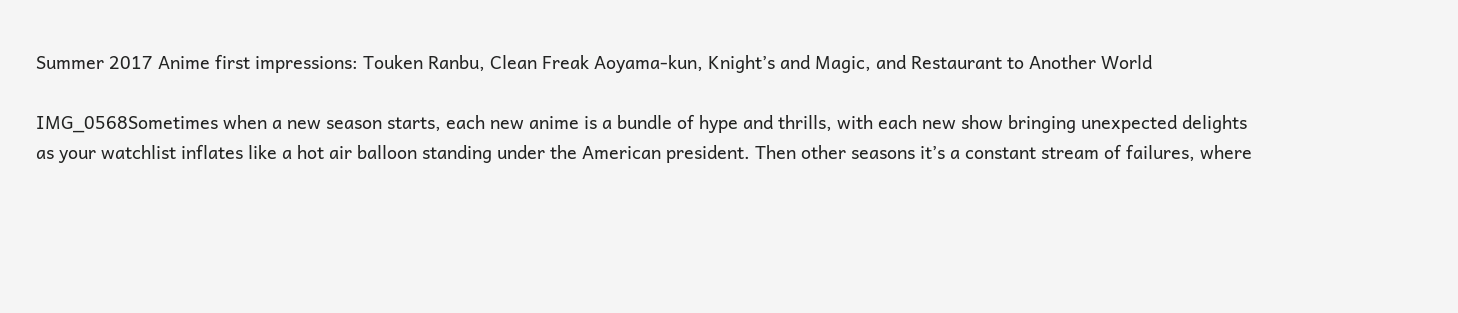Summer 2017 Anime first impressions: Touken Ranbu, Clean Freak Aoyama-kun, Knight’s and Magic, and Restaurant to Another World

IMG_0568Sometimes when a new season starts, each new anime is a bundle of hype and thrills, with each new show bringing unexpected delights as your watchlist inflates like a hot air balloon standing under the American president. Then other seasons it’s a constant stream of failures, where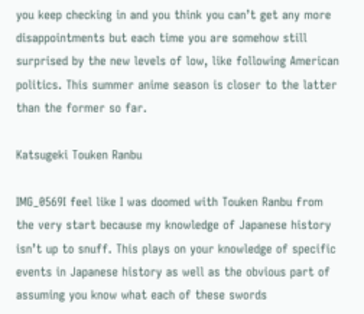you keep checking in and you think you can’t get any more disappointments but each time you are somehow still surprised by the new levels of low, like following American politics. This summer anime season is closer to the latter than the former so far.

Katsugeki Touken Ranbu

IMG_0569I feel like I was doomed with Touken Ranbu from the very start because my knowledge of Japanese history isn’t up to snuff. This plays on your knowledge of specific events in Japanese history as well as the obvious part of assuming you know what each of these swords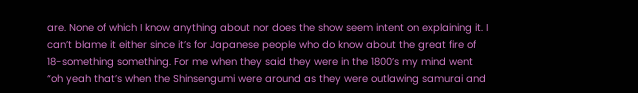are. None of which I know anything about nor does the show seem intent on explaining it. I can’t blame it either since it’s for Japanese people who do know about the great fire of 18-something something. For me when they said they were in the 1800’s my mind went “oh yeah that’s when the Shinsengumi were around as they were outlawing samurai and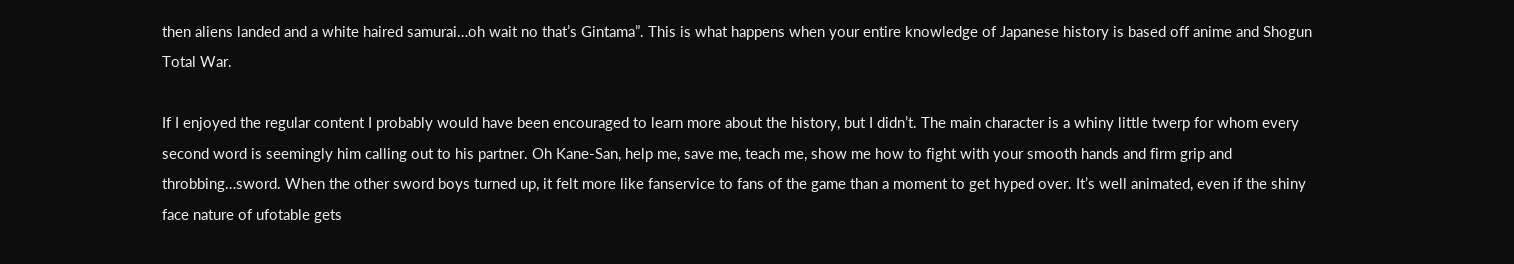then aliens landed and a white haired samurai…oh wait no that’s Gintama”. This is what happens when your entire knowledge of Japanese history is based off anime and Shogun Total War.

If I enjoyed the regular content I probably would have been encouraged to learn more about the history, but I didn’t. The main character is a whiny little twerp for whom every second word is seemingly him calling out to his partner. Oh Kane-San, help me, save me, teach me, show me how to fight with your smooth hands and firm grip and throbbing…sword. When the other sword boys turned up, it felt more like fanservice to fans of the game than a moment to get hyped over. It’s well animated, even if the shiny face nature of ufotable gets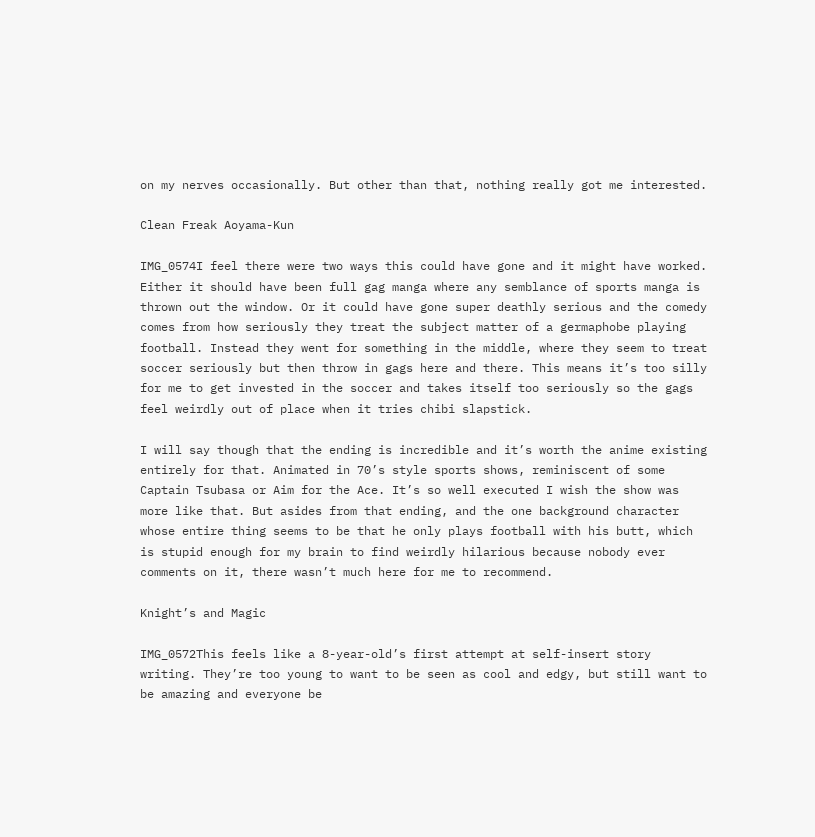on my nerves occasionally. But other than that, nothing really got me interested.

Clean Freak Aoyama-Kun

IMG_0574I feel there were two ways this could have gone and it might have worked. Either it should have been full gag manga where any semblance of sports manga is thrown out the window. Or it could have gone super deathly serious and the comedy comes from how seriously they treat the subject matter of a germaphobe playing football. Instead they went for something in the middle, where they seem to treat soccer seriously but then throw in gags here and there. This means it’s too silly for me to get invested in the soccer and takes itself too seriously so the gags feel weirdly out of place when it tries chibi slapstick.

I will say though that the ending is incredible and it’s worth the anime existing entirely for that. Animated in 70’s style sports shows, reminiscent of some Captain Tsubasa or Aim for the Ace. It’s so well executed I wish the show was more like that. But asides from that ending, and the one background character whose entire thing seems to be that he only plays football with his butt, which is stupid enough for my brain to find weirdly hilarious because nobody ever comments on it, there wasn’t much here for me to recommend.

Knight’s and Magic

IMG_0572This feels like a 8-year-old’s first attempt at self-insert story writing. They’re too young to want to be seen as cool and edgy, but still want to be amazing and everyone be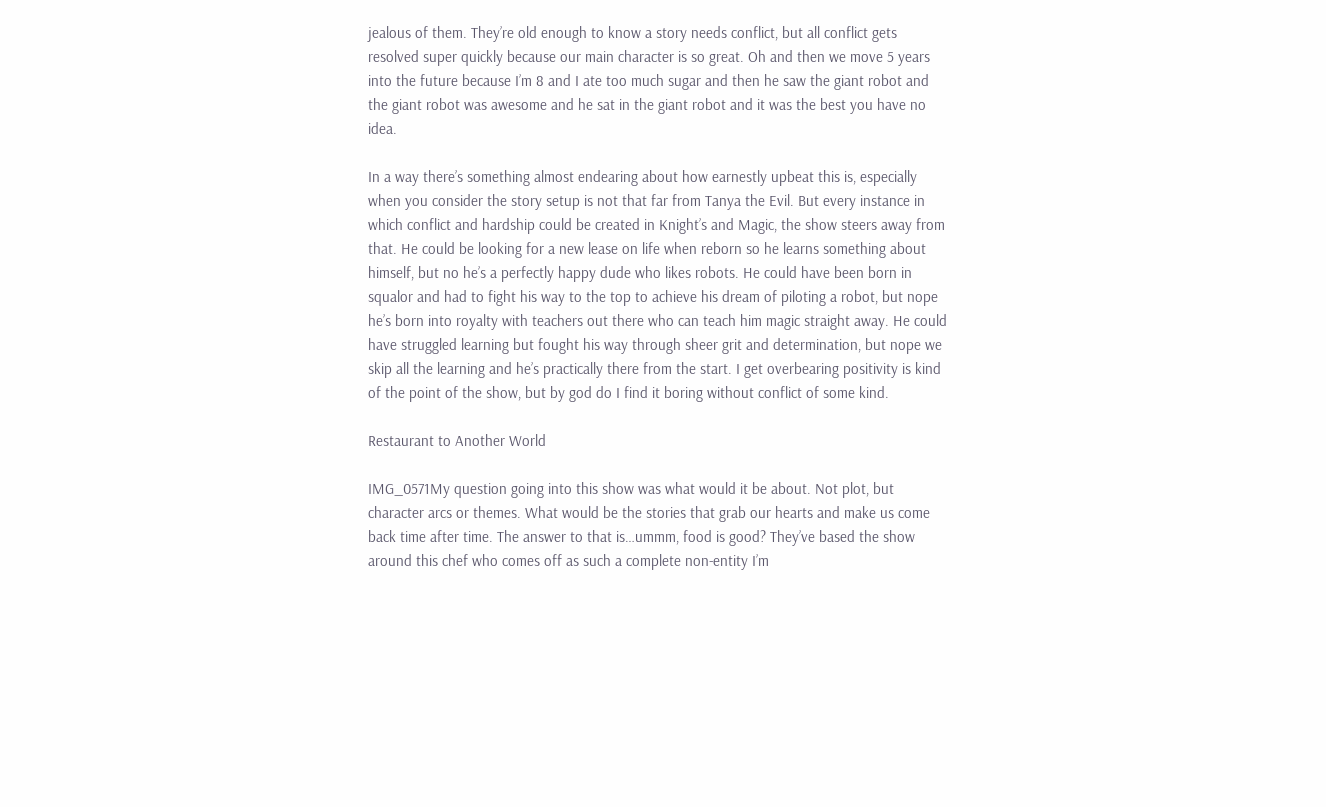jealous of them. They’re old enough to know a story needs conflict, but all conflict gets resolved super quickly because our main character is so great. Oh and then we move 5 years into the future because I’m 8 and I ate too much sugar and then he saw the giant robot and the giant robot was awesome and he sat in the giant robot and it was the best you have no idea.

In a way there’s something almost endearing about how earnestly upbeat this is, especially when you consider the story setup is not that far from Tanya the Evil. But every instance in which conflict and hardship could be created in Knight’s and Magic, the show steers away from that. He could be looking for a new lease on life when reborn so he learns something about himself, but no he’s a perfectly happy dude who likes robots. He could have been born in squalor and had to fight his way to the top to achieve his dream of piloting a robot, but nope he’s born into royalty with teachers out there who can teach him magic straight away. He could have struggled learning but fought his way through sheer grit and determination, but nope we skip all the learning and he’s practically there from the start. I get overbearing positivity is kind of the point of the show, but by god do I find it boring without conflict of some kind.

Restaurant to Another World

IMG_0571My question going into this show was what would it be about. Not plot, but character arcs or themes. What would be the stories that grab our hearts and make us come back time after time. The answer to that is…ummm, food is good? They’ve based the show around this chef who comes off as such a complete non-entity I’m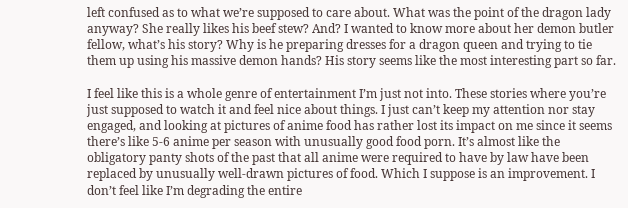left confused as to what we’re supposed to care about. What was the point of the dragon lady anyway? She really likes his beef stew? And? I wanted to know more about her demon butler fellow, what’s his story? Why is he preparing dresses for a dragon queen and trying to tie them up using his massive demon hands? His story seems like the most interesting part so far.

I feel like this is a whole genre of entertainment I’m just not into. These stories where you’re just supposed to watch it and feel nice about things. I just can’t keep my attention nor stay engaged, and looking at pictures of anime food has rather lost its impact on me since it seems there’s like 5-6 anime per season with unusually good food porn. It’s almost like the obligatory panty shots of the past that all anime were required to have by law have been replaced by unusually well-drawn pictures of food. Which I suppose is an improvement. I don’t feel like I’m degrading the entire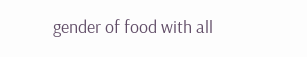gender of food with all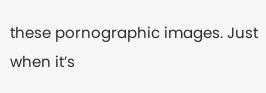these pornographic images. Just when it’s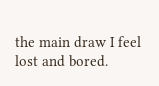the main draw I feel lost and bored.